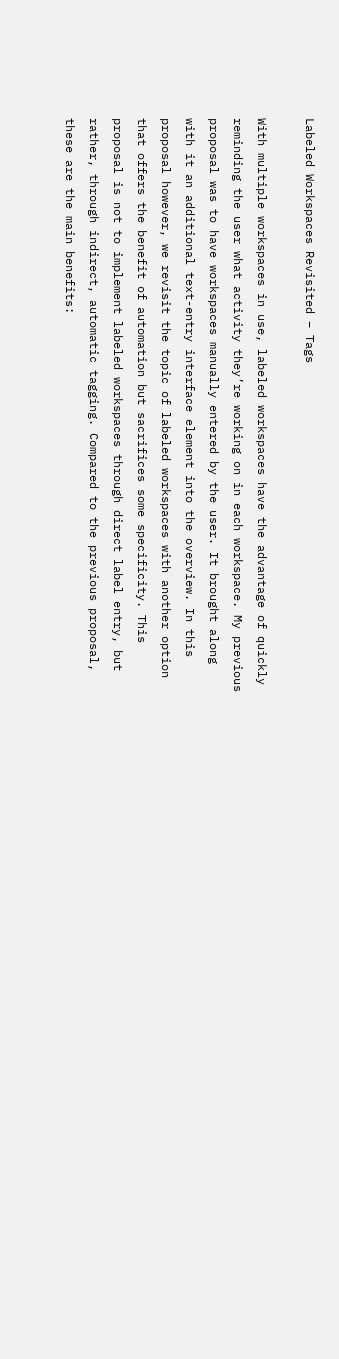Labeled Workspaces Revisited – Tags

With multiple workspaces in use, labeled workspaces have the advantage of quickly reminding the user what activity they’re working on in each workspace. My previous proposal was to have workspaces manually entered by the user. It brought along with it an additional text-entry interface element into the overview. In this proposal however, we revisit the topic of labeled workspaces with another option that offers the benefit of automation but sacrifices some specificity. This proposal is not to implement labeled workspaces through direct label entry, but rather, through indirect, automatic tagging. Compared to the previous proposal, these are the main benefits: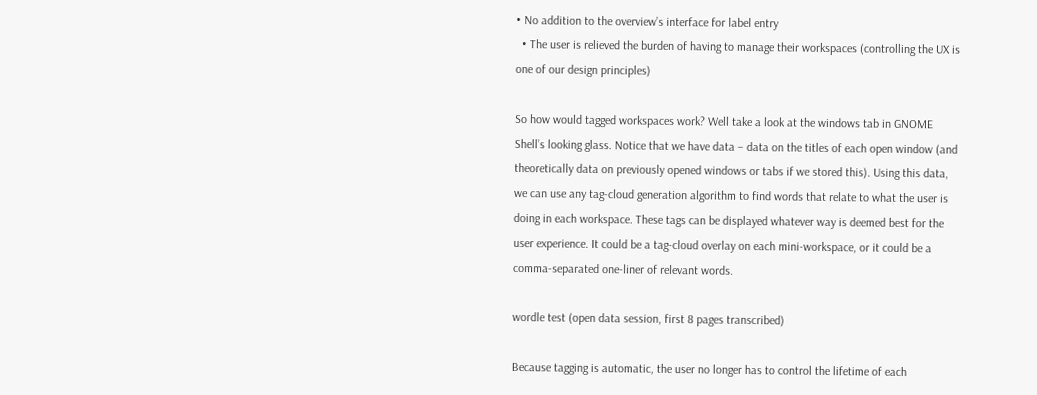• No addition to the overview’s interface for label entry
  • The user is relieved the burden of having to manage their workspaces (controlling the UX is one of our design principles)

So how would tagged workspaces work? Well take a look at the windows tab in GNOME Shell’s looking glass. Notice that we have data – data on the titles of each open window (and theoretically data on previously opened windows or tabs if we stored this). Using this data, we can use any tag-cloud generation algorithm to find words that relate to what the user is doing in each workspace. These tags can be displayed whatever way is deemed best for the user experience. It could be a tag-cloud overlay on each mini-workspace, or it could be a comma-separated one-liner of relevant words.

wordle test (open data session, first 8 pages transcribed)

Because tagging is automatic, the user no longer has to control the lifetime of each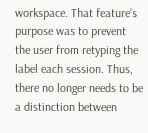workspace. That feature’s purpose was to prevent the user from retyping the label each session. Thus, there no longer needs to be a distinction between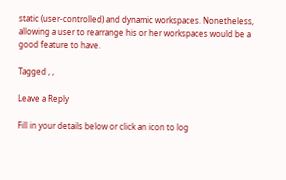static (user-controlled) and dynamic workspaces. Nonetheless, allowing a user to rearrange his or her workspaces would be a good feature to have.

Tagged , ,

Leave a Reply

Fill in your details below or click an icon to log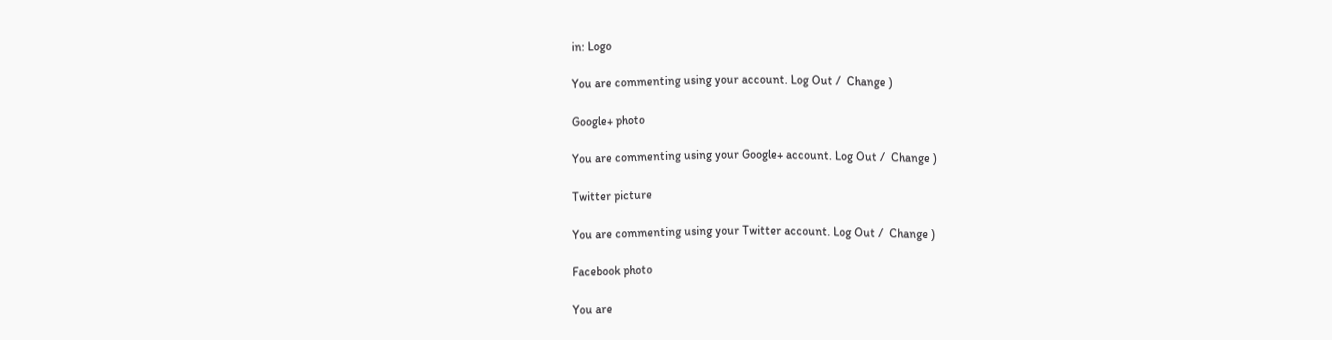in: Logo

You are commenting using your account. Log Out /  Change )

Google+ photo

You are commenting using your Google+ account. Log Out /  Change )

Twitter picture

You are commenting using your Twitter account. Log Out /  Change )

Facebook photo

You are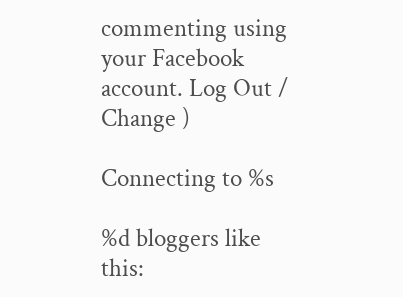commenting using your Facebook account. Log Out /  Change )

Connecting to %s

%d bloggers like this: